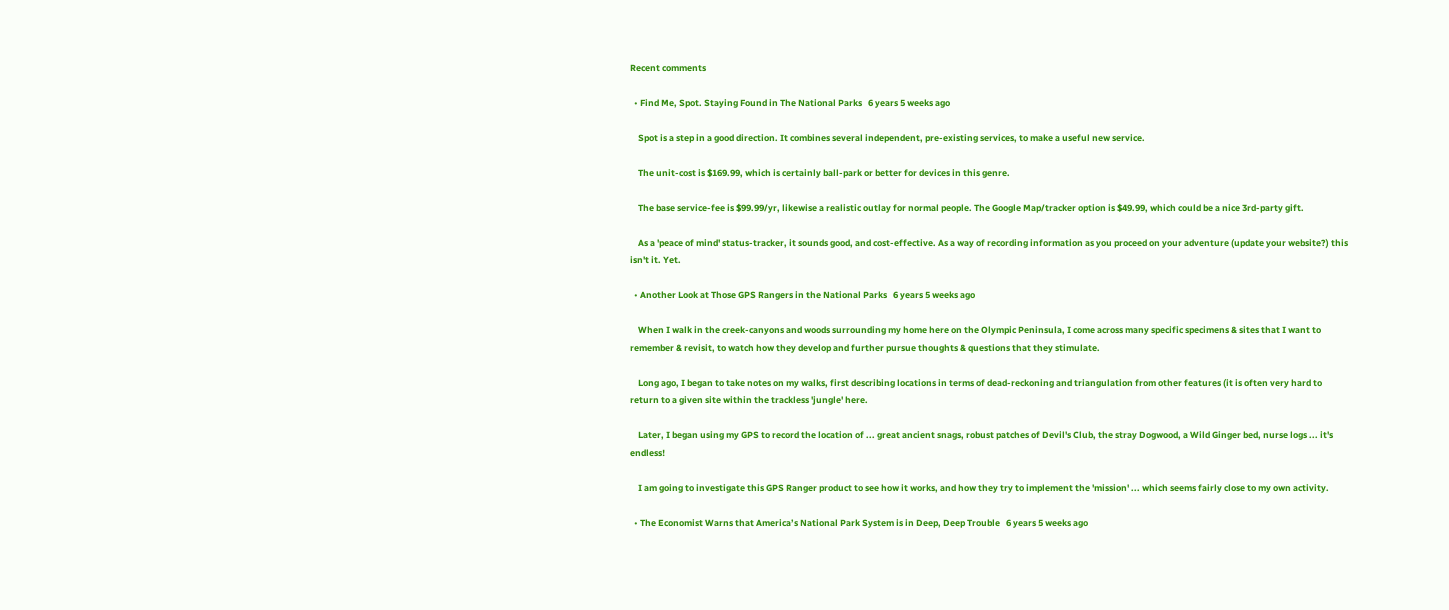Recent comments

  • Find Me, Spot. Staying Found in The National Parks   6 years 5 weeks ago

    Spot is a step in a good direction. It combines several independent, pre-existing services, to make a useful new service.

    The unit-cost is $169.99, which is certainly ball-park or better for devices in this genre.

    The base service-fee is $99.99/yr, likewise a realistic outlay for normal people. The Google Map/tracker option is $49.99, which could be a nice 3rd-party gift.

    As a 'peace of mind' status-tracker, it sounds good, and cost-effective. As a way of recording information as you proceed on your adventure (update your website?) this isn't it. Yet.

  • Another Look at Those GPS Rangers in the National Parks   6 years 5 weeks ago

    When I walk in the creek-canyons and woods surrounding my home here on the Olympic Peninsula, I come across many specific specimens & sites that I want to remember & revisit, to watch how they develop and further pursue thoughts & questions that they stimulate.

    Long ago, I began to take notes on my walks, first describing locations in terms of dead-reckoning and triangulation from other features (it is often very hard to return to a given site within the trackless 'jungle' here.

    Later, I began using my GPS to record the location of ... great ancient snags, robust patches of Devil's Club, the stray Dogwood, a Wild Ginger bed, nurse logs ... it's endless!

    I am going to investigate this GPS Ranger product to see how it works, and how they try to implement the 'mission' ... which seems fairly close to my own activity.

  • The Economist Warns that America’s National Park System is in Deep, Deep Trouble   6 years 5 weeks ago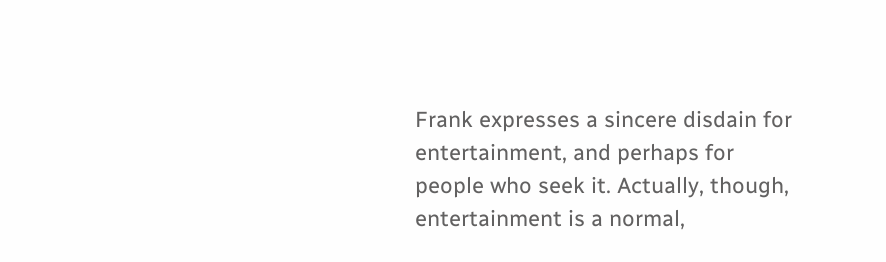Frank expresses a sincere disdain for entertainment, and perhaps for people who seek it. Actually, though, entertainment is a normal,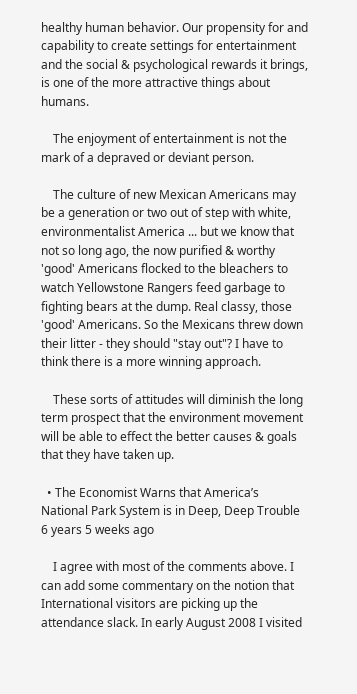healthy human behavior. Our propensity for and capability to create settings for entertainment and the social & psychological rewards it brings, is one of the more attractive things about humans.

    The enjoyment of entertainment is not the mark of a depraved or deviant person.

    The culture of new Mexican Americans may be a generation or two out of step with white, environmentalist America ... but we know that not so long ago, the now purified & worthy 'good' Americans flocked to the bleachers to watch Yellowstone Rangers feed garbage to fighting bears at the dump. Real classy, those 'good' Americans. So the Mexicans threw down their litter - they should "stay out"? I have to think there is a more winning approach.

    These sorts of attitudes will diminish the long term prospect that the environment movement will be able to effect the better causes & goals that they have taken up.

  • The Economist Warns that America’s National Park System is in Deep, Deep Trouble   6 years 5 weeks ago

    I agree with most of the comments above. I can add some commentary on the notion that International visitors are picking up the attendance slack. In early August 2008 I visited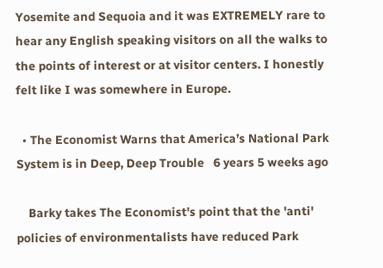Yosemite and Sequoia and it was EXTREMELY rare to hear any English speaking visitors on all the walks to the points of interest or at visitor centers. I honestly felt like I was somewhere in Europe.

  • The Economist Warns that America’s National Park System is in Deep, Deep Trouble   6 years 5 weeks ago

    Barky takes The Economist's point that the 'anti' policies of environmentalists have reduced Park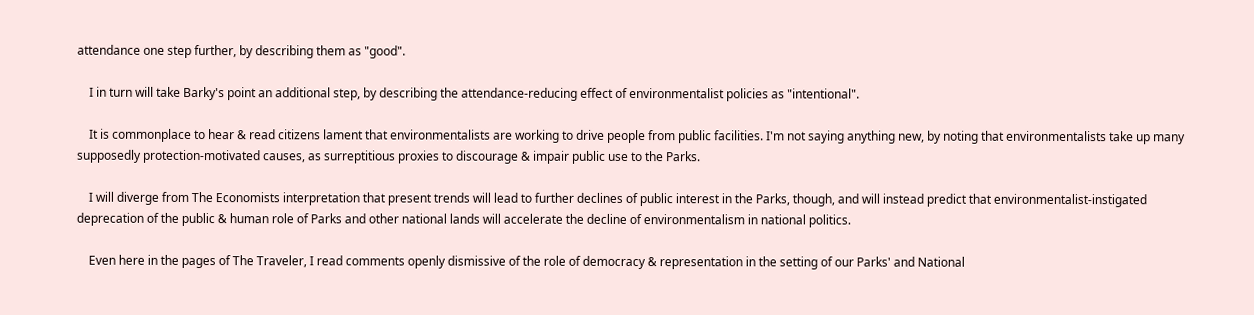attendance one step further, by describing them as "good".

    I in turn will take Barky's point an additional step, by describing the attendance-reducing effect of environmentalist policies as "intentional".

    It is commonplace to hear & read citizens lament that environmentalists are working to drive people from public facilities. I'm not saying anything new, by noting that environmentalists take up many supposedly protection-motivated causes, as surreptitious proxies to discourage & impair public use to the Parks.

    I will diverge from The Economists interpretation that present trends will lead to further declines of public interest in the Parks, though, and will instead predict that environmentalist-instigated deprecation of the public & human role of Parks and other national lands will accelerate the decline of environmentalism in national politics.

    Even here in the pages of The Traveler, I read comments openly dismissive of the role of democracy & representation in the setting of our Parks' and National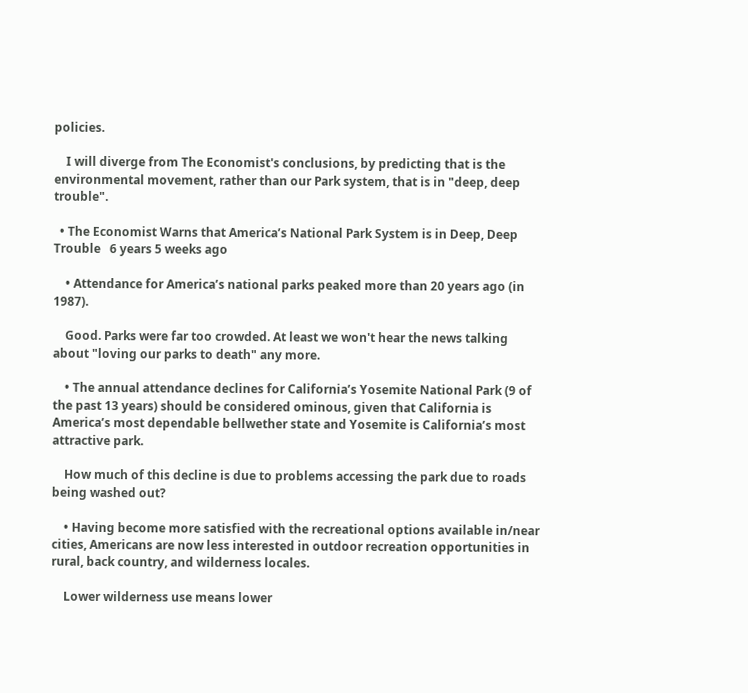policies.

    I will diverge from The Economist's conclusions, by predicting that is the environmental movement, rather than our Park system, that is in "deep, deep trouble".

  • The Economist Warns that America’s National Park System is in Deep, Deep Trouble   6 years 5 weeks ago

    • Attendance for America’s national parks peaked more than 20 years ago (in 1987).

    Good. Parks were far too crowded. At least we won't hear the news talking about "loving our parks to death" any more.

    • The annual attendance declines for California’s Yosemite National Park (9 of the past 13 years) should be considered ominous, given that California is America’s most dependable bellwether state and Yosemite is California’s most attractive park.

    How much of this decline is due to problems accessing the park due to roads being washed out?

    • Having become more satisfied with the recreational options available in/near cities, Americans are now less interested in outdoor recreation opportunities in rural, back country, and wilderness locales.

    Lower wilderness use means lower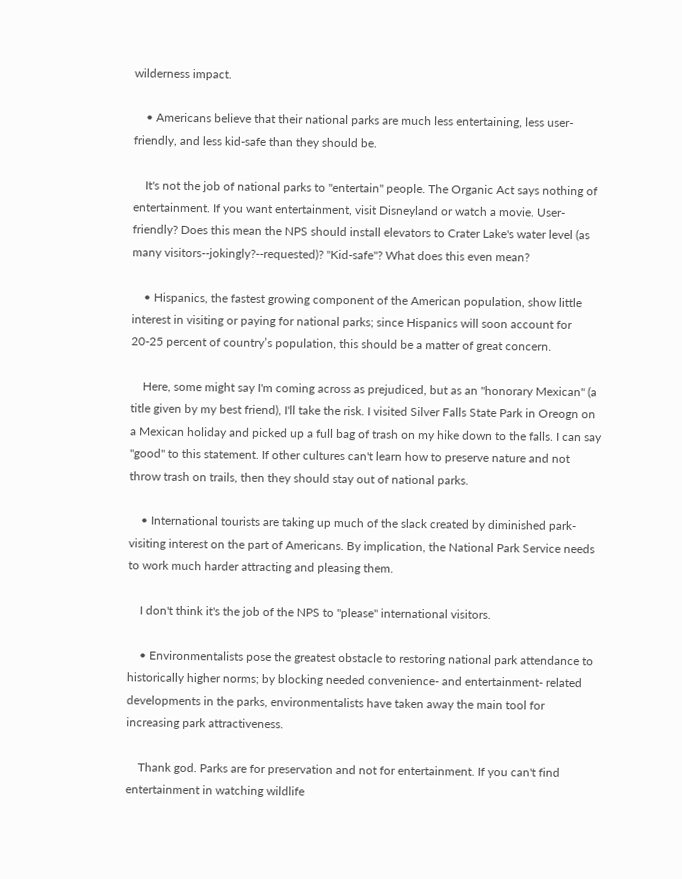wilderness impact.

    • Americans believe that their national parks are much less entertaining, less user-friendly, and less kid-safe than they should be.

    It's not the job of national parks to "entertain" people. The Organic Act says nothing of entertainment. If you want entertainment, visit Disneyland or watch a movie. User-friendly? Does this mean the NPS should install elevators to Crater Lake's water level (as many visitors--jokingly?--requested)? "Kid-safe"? What does this even mean?

    • Hispanics, the fastest growing component of the American population, show little interest in visiting or paying for national parks; since Hispanics will soon account for 20-25 percent of country’s population, this should be a matter of great concern.

    Here, some might say I'm coming across as prejudiced, but as an "honorary Mexican" (a title given by my best friend), I'll take the risk. I visited Silver Falls State Park in Oreogn on a Mexican holiday and picked up a full bag of trash on my hike down to the falls. I can say "good" to this statement. If other cultures can't learn how to preserve nature and not throw trash on trails, then they should stay out of national parks.

    • International tourists are taking up much of the slack created by diminished park-visiting interest on the part of Americans. By implication, the National Park Service needs to work much harder attracting and pleasing them.

    I don't think it's the job of the NPS to "please" international visitors.

    • Environmentalists pose the greatest obstacle to restoring national park attendance to historically higher norms; by blocking needed convenience- and entertainment- related developments in the parks, environmentalists have taken away the main tool for increasing park attractiveness.

    Thank god. Parks are for preservation and not for entertainment. If you can't find entertainment in watching wildlife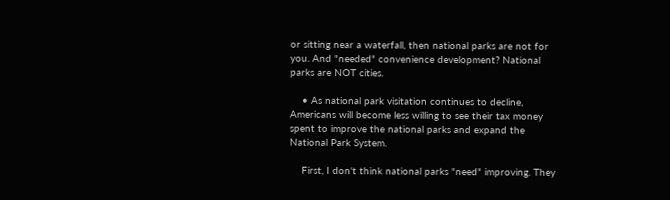or sitting near a waterfall, then national parks are not for you. And "needed" convenience development? National parks are NOT cities.

    • As national park visitation continues to decline, Americans will become less willing to see their tax money spent to improve the national parks and expand the National Park System.

    First, I don't think national parks "need" improving. They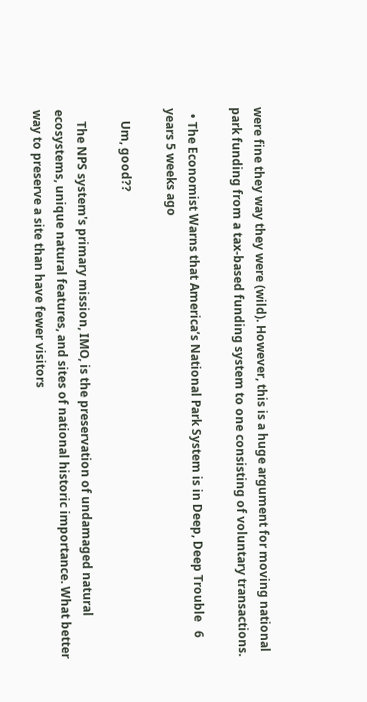were fine they way they were (wild). However, this is a huge argument for moving national park funding from a tax-based funding system to one consisting of voluntary transactions.

  • The Economist Warns that America’s National Park System is in Deep, Deep Trouble   6 years 5 weeks ago

    Um, good??

    The NPS system's primary mission, IMO, is the preservation of undamaged natural ecosystems, unique natural features, and sites of national historic importance. What better way to preserve a site than have fewer visitors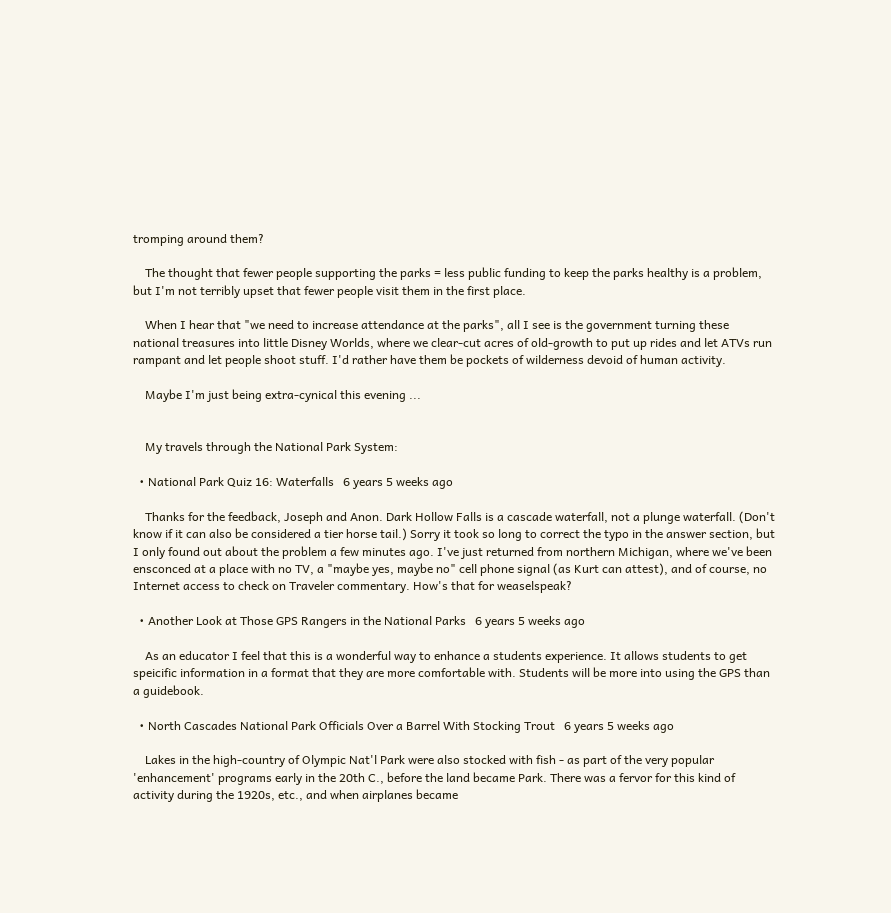tromping around them?

    The thought that fewer people supporting the parks = less public funding to keep the parks healthy is a problem, but I'm not terribly upset that fewer people visit them in the first place.

    When I hear that "we need to increase attendance at the parks", all I see is the government turning these national treasures into little Disney Worlds, where we clear-cut acres of old-growth to put up rides and let ATVs run rampant and let people shoot stuff. I'd rather have them be pockets of wilderness devoid of human activity.

    Maybe I'm just being extra-cynical this evening ...


    My travels through the National Park System:

  • National Park Quiz 16: Waterfalls   6 years 5 weeks ago

    Thanks for the feedback, Joseph and Anon. Dark Hollow Falls is a cascade waterfall, not a plunge waterfall. (Don't know if it can also be considered a tier horse tail.) Sorry it took so long to correct the typo in the answer section, but I only found out about the problem a few minutes ago. I've just returned from northern Michigan, where we've been ensconced at a place with no TV, a "maybe yes, maybe no" cell phone signal (as Kurt can attest), and of course, no Internet access to check on Traveler commentary. How's that for weaselspeak?

  • Another Look at Those GPS Rangers in the National Parks   6 years 5 weeks ago

    As an educator I feel that this is a wonderful way to enhance a students experience. It allows students to get speicific information in a format that they are more comfortable with. Students will be more into using the GPS than a guidebook.

  • North Cascades National Park Officials Over a Barrel With Stocking Trout   6 years 5 weeks ago

    Lakes in the high-country of Olympic Nat'l Park were also stocked with fish - as part of the very popular 'enhancement' programs early in the 20th C., before the land became Park. There was a fervor for this kind of activity during the 1920s, etc., and when airplanes became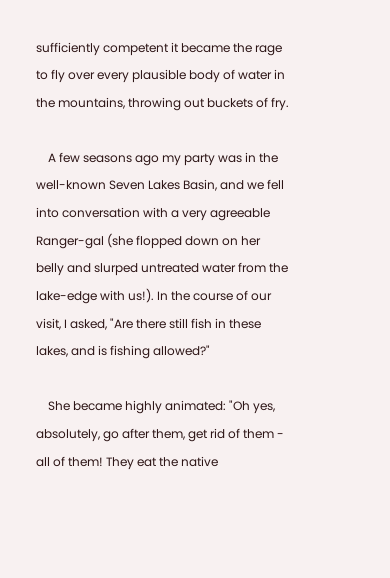sufficiently competent it became the rage to fly over every plausible body of water in the mountains, throwing out buckets of fry.

    A few seasons ago my party was in the well-known Seven Lakes Basin, and we fell into conversation with a very agreeable Ranger-gal (she flopped down on her belly and slurped untreated water from the lake-edge with us!). In the course of our visit, I asked, "Are there still fish in these lakes, and is fishing allowed?"

    She became highly animated: "Oh yes, absolutely, go after them, get rid of them - all of them! They eat the native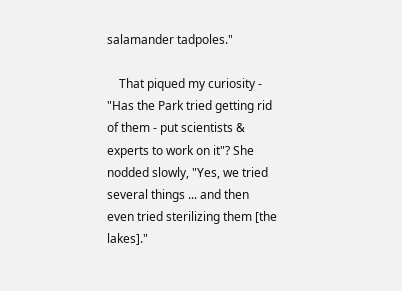salamander tadpoles."

    That piqued my curiosity - "Has the Park tried getting rid of them - put scientists & experts to work on it"? She nodded slowly, "Yes, we tried several things ... and then even tried sterilizing them [the lakes]."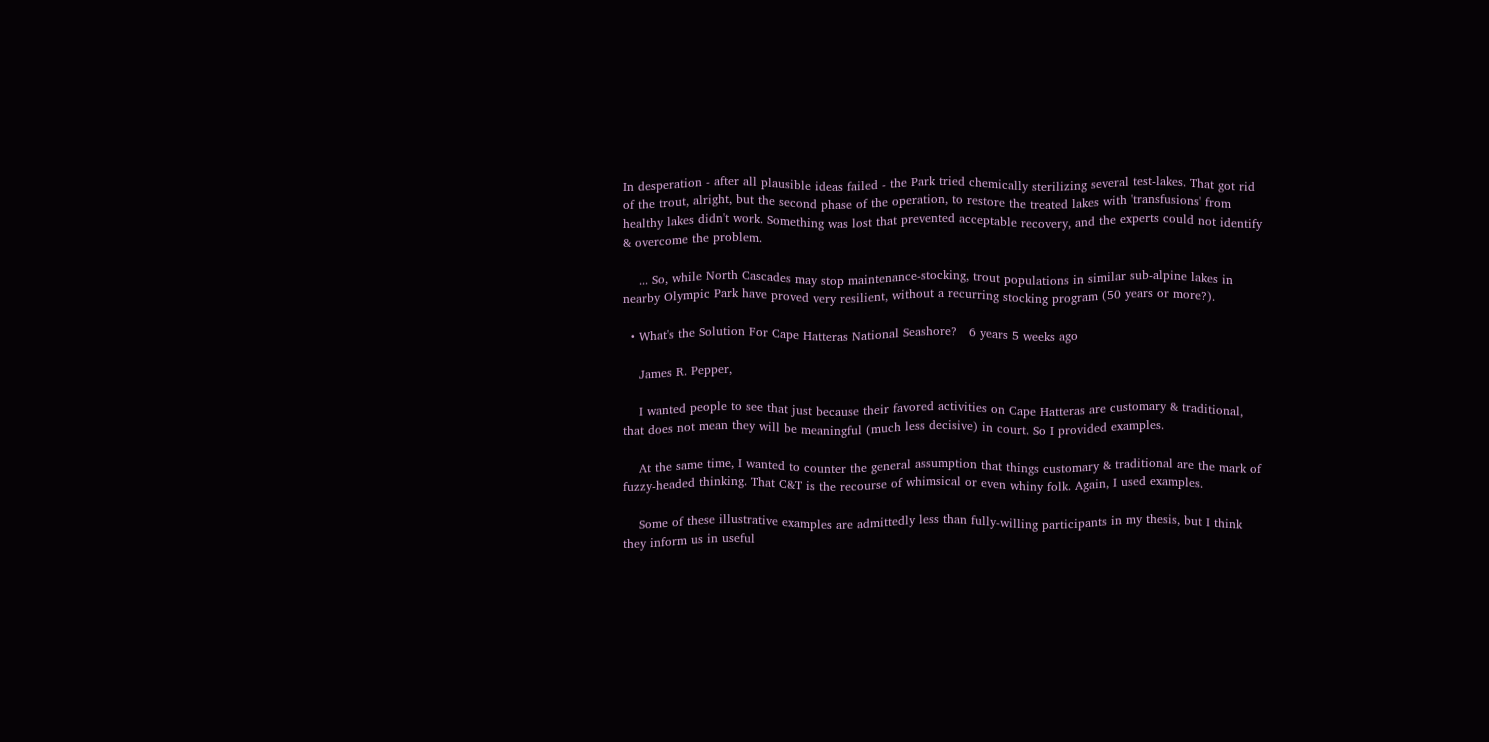In desperation - after all plausible ideas failed - the Park tried chemically sterilizing several test-lakes. That got rid of the trout, alright, but the second phase of the operation, to restore the treated lakes with 'transfusions' from healthy lakes didn't work. Something was lost that prevented acceptable recovery, and the experts could not identify & overcome the problem.

    ... So, while North Cascades may stop maintenance-stocking, trout populations in similar sub-alpine lakes in nearby Olympic Park have proved very resilient, without a recurring stocking program (50 years or more?).

  • What's the Solution For Cape Hatteras National Seashore?   6 years 5 weeks ago

    James R. Pepper,

    I wanted people to see that just because their favored activities on Cape Hatteras are customary & traditional, that does not mean they will be meaningful (much less decisive) in court. So I provided examples.

    At the same time, I wanted to counter the general assumption that things customary & traditional are the mark of fuzzy-headed thinking. That C&T is the recourse of whimsical or even whiny folk. Again, I used examples.

    Some of these illustrative examples are admittedly less than fully-willing participants in my thesis, but I think they inform us in useful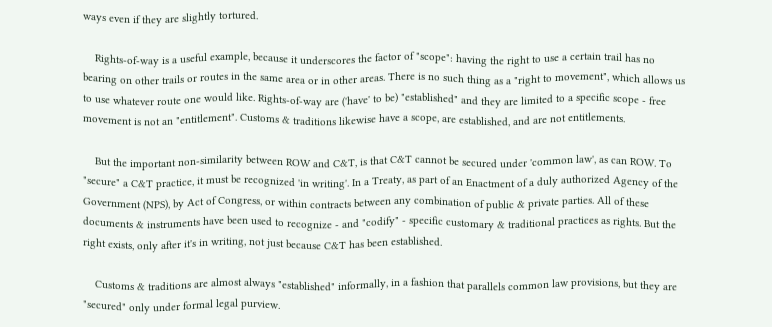ways even if they are slightly tortured.

    Rights-of-way is a useful example, because it underscores the factor of "scope": having the right to use a certain trail has no bearing on other trails or routes in the same area or in other areas. There is no such thing as a "right to movement", which allows us to use whatever route one would like. Rights-of-way are ('have' to be) "established" and they are limited to a specific scope - free movement is not an "entitlement". Customs & traditions likewise have a scope, are established, and are not entitlements.

    But the important non-similarity between ROW and C&T, is that C&T cannot be secured under 'common law', as can ROW. To "secure" a C&T practice, it must be recognized 'in writing'. In a Treaty, as part of an Enactment of a duly authorized Agency of the Government (NPS), by Act of Congress, or within contracts between any combination of public & private parties. All of these documents & instruments have been used to recognize - and "codify" - specific customary & traditional practices as rights. But the right exists, only after it's in writing, not just because C&T has been established.

    Customs & traditions are almost always "established" informally, in a fashion that parallels common law provisions, but they are "secured" only under formal legal purview.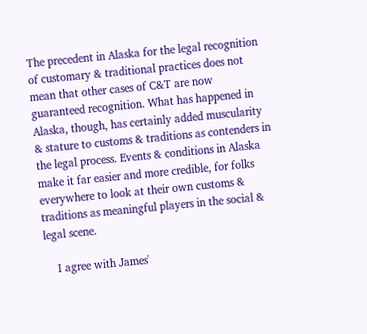The precedent in Alaska for the legal recognition of customary & traditional practices does not mean that other cases of C&T are now guaranteed recognition. What has happened in Alaska, though, has certainly added muscularity & stature to customs & traditions as contenders in the legal process. Events & conditions in Alaska make it far easier and more credible, for folks everywhere to look at their own customs & traditions as meaningful players in the social & legal scene.

    I agree with James'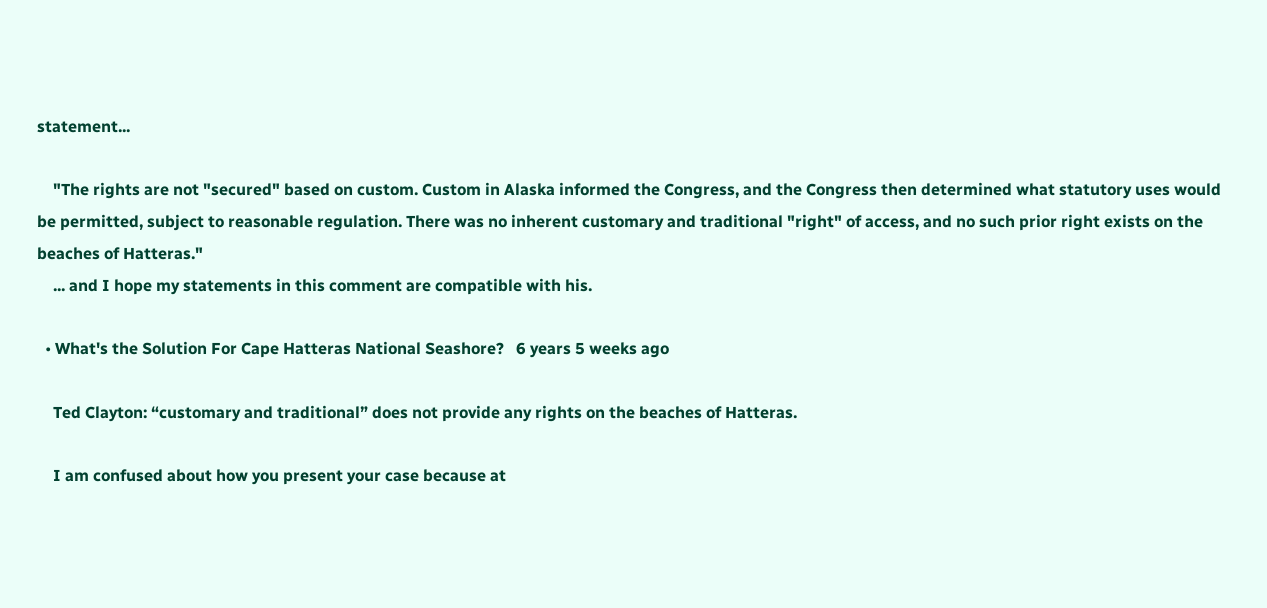statement...

    "The rights are not "secured" based on custom. Custom in Alaska informed the Congress, and the Congress then determined what statutory uses would be permitted, subject to reasonable regulation. There was no inherent customary and traditional "right" of access, and no such prior right exists on the beaches of Hatteras."
    ... and I hope my statements in this comment are compatible with his.

  • What's the Solution For Cape Hatteras National Seashore?   6 years 5 weeks ago

    Ted Clayton: “customary and traditional” does not provide any rights on the beaches of Hatteras.

    I am confused about how you present your case because at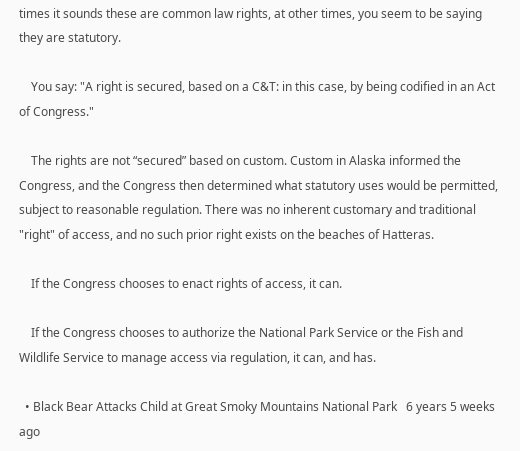times it sounds these are common law rights, at other times, you seem to be saying they are statutory.

    You say: "A right is secured, based on a C&T: in this case, by being codified in an Act of Congress."

    The rights are not “secured” based on custom. Custom in Alaska informed the Congress, and the Congress then determined what statutory uses would be permitted, subject to reasonable regulation. There was no inherent customary and traditional "right" of access, and no such prior right exists on the beaches of Hatteras.

    If the Congress chooses to enact rights of access, it can.

    If the Congress chooses to authorize the National Park Service or the Fish and Wildlife Service to manage access via regulation, it can, and has.

  • Black Bear Attacks Child at Great Smoky Mountains National Park   6 years 5 weeks ago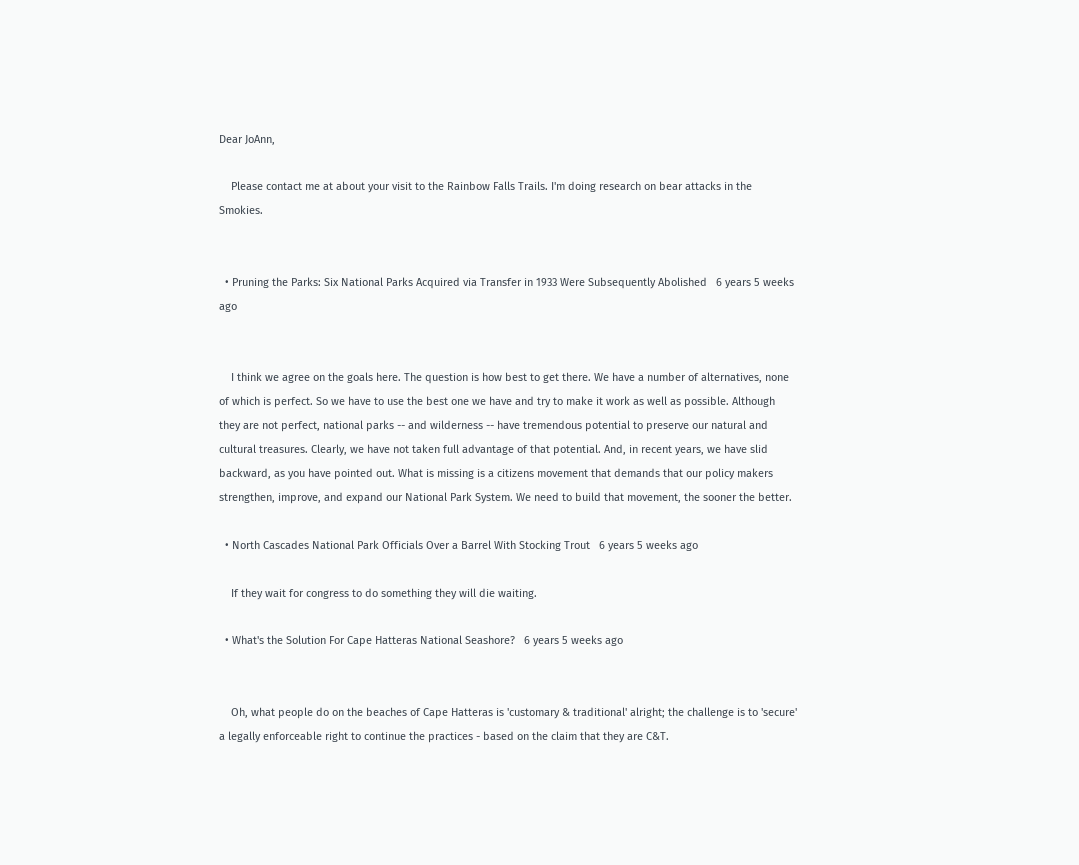Dear JoAnn,

    Please contact me at about your visit to the Rainbow Falls Trails. I'm doing research on bear attacks in the Smokies.


  • Pruning the Parks: Six National Parks Acquired via Transfer in 1933 Were Subsequently Abolished   6 years 5 weeks ago


    I think we agree on the goals here. The question is how best to get there. We have a number of alternatives, none of which is perfect. So we have to use the best one we have and try to make it work as well as possible. Although they are not perfect, national parks -- and wilderness -- have tremendous potential to preserve our natural and cultural treasures. Clearly, we have not taken full advantage of that potential. And, in recent years, we have slid backward, as you have pointed out. What is missing is a citizens movement that demands that our policy makers strengthen, improve, and expand our National Park System. We need to build that movement, the sooner the better.

  • North Cascades National Park Officials Over a Barrel With Stocking Trout   6 years 5 weeks ago

    If they wait for congress to do something they will die waiting.

  • What's the Solution For Cape Hatteras National Seashore?   6 years 5 weeks ago


    Oh, what people do on the beaches of Cape Hatteras is 'customary & traditional' alright; the challenge is to 'secure' a legally enforceable right to continue the practices - based on the claim that they are C&T.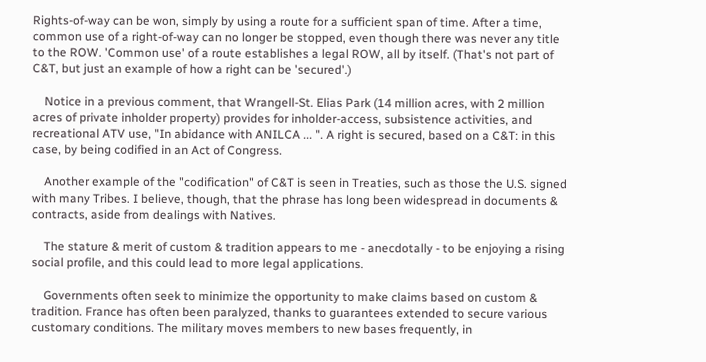Rights-of-way can be won, simply by using a route for a sufficient span of time. After a time, common use of a right-of-way can no longer be stopped, even though there was never any title to the ROW. 'Common use' of a route establishes a legal ROW, all by itself. (That's not part of C&T, but just an example of how a right can be 'secured'.)

    Notice in a previous comment, that Wrangell-St. Elias Park (14 million acres, with 2 million acres of private inholder property) provides for inholder-access, subsistence activities, and recreational ATV use, "In abidance with ANILCA ... ". A right is secured, based on a C&T: in this case, by being codified in an Act of Congress.

    Another example of the "codification" of C&T is seen in Treaties, such as those the U.S. signed with many Tribes. I believe, though, that the phrase has long been widespread in documents & contracts, aside from dealings with Natives.

    The stature & merit of custom & tradition appears to me - anecdotally - to be enjoying a rising social profile, and this could lead to more legal applications.

    Governments often seek to minimize the opportunity to make claims based on custom & tradition. France has often been paralyzed, thanks to guarantees extended to secure various customary conditions. The military moves members to new bases frequently, in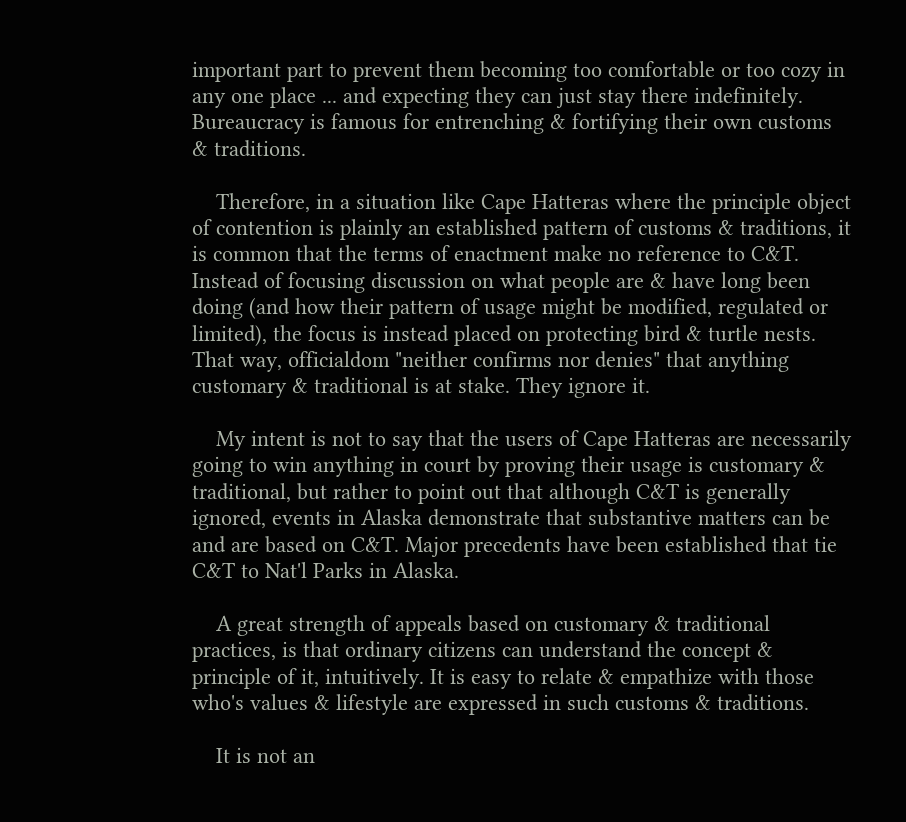important part to prevent them becoming too comfortable or too cozy in any one place ... and expecting they can just stay there indefinitely. Bureaucracy is famous for entrenching & fortifying their own customs & traditions.

    Therefore, in a situation like Cape Hatteras where the principle object of contention is plainly an established pattern of customs & traditions, it is common that the terms of enactment make no reference to C&T. Instead of focusing discussion on what people are & have long been doing (and how their pattern of usage might be modified, regulated or limited), the focus is instead placed on protecting bird & turtle nests. That way, officialdom "neither confirms nor denies" that anything customary & traditional is at stake. They ignore it.

    My intent is not to say that the users of Cape Hatteras are necessarily going to win anything in court by proving their usage is customary & traditional, but rather to point out that although C&T is generally ignored, events in Alaska demonstrate that substantive matters can be and are based on C&T. Major precedents have been established that tie C&T to Nat'l Parks in Alaska.

    A great strength of appeals based on customary & traditional practices, is that ordinary citizens can understand the concept & principle of it, intuitively. It is easy to relate & empathize with those who's values & lifestyle are expressed in such customs & traditions.

    It is not an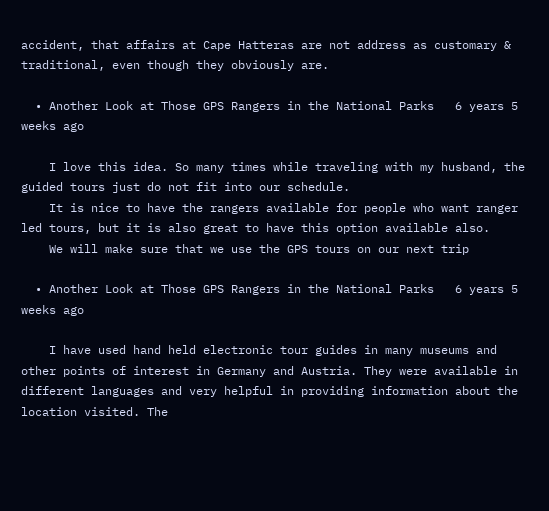accident, that affairs at Cape Hatteras are not address as customary & traditional, even though they obviously are.

  • Another Look at Those GPS Rangers in the National Parks   6 years 5 weeks ago

    I love this idea. So many times while traveling with my husband, the guided tours just do not fit into our schedule.
    It is nice to have the rangers available for people who want ranger led tours, but it is also great to have this option available also.
    We will make sure that we use the GPS tours on our next trip

  • Another Look at Those GPS Rangers in the National Parks   6 years 5 weeks ago

    I have used hand held electronic tour guides in many museums and other points of interest in Germany and Austria. They were available in different languages and very helpful in providing information about the location visited. The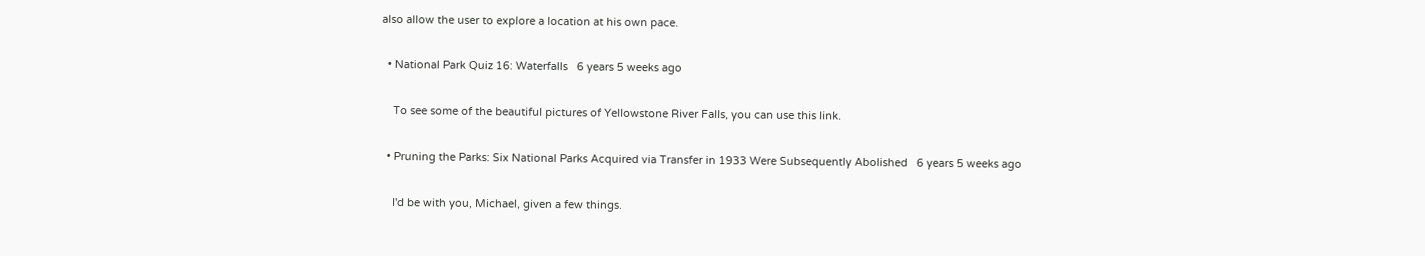also allow the user to explore a location at his own pace.

  • National Park Quiz 16: Waterfalls   6 years 5 weeks ago

    To see some of the beautiful pictures of Yellowstone River Falls, you can use this link.

  • Pruning the Parks: Six National Parks Acquired via Transfer in 1933 Were Subsequently Abolished   6 years 5 weeks ago

    I'd be with you, Michael, given a few things.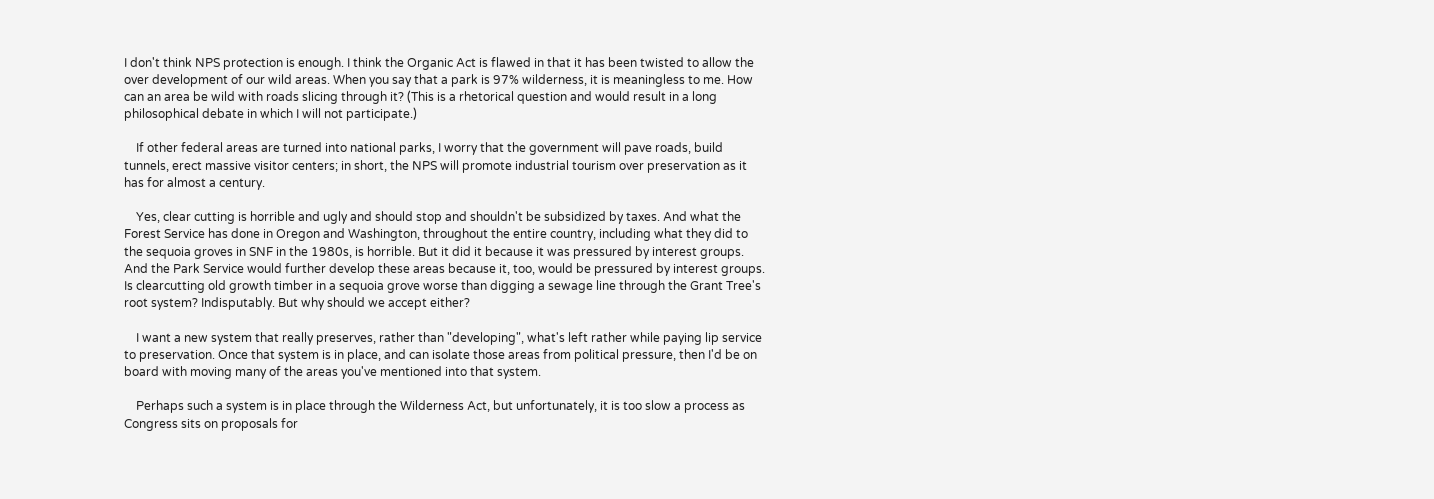I don't think NPS protection is enough. I think the Organic Act is flawed in that it has been twisted to allow the over development of our wild areas. When you say that a park is 97% wilderness, it is meaningless to me. How can an area be wild with roads slicing through it? (This is a rhetorical question and would result in a long philosophical debate in which I will not participate.)

    If other federal areas are turned into national parks, I worry that the government will pave roads, build tunnels, erect massive visitor centers; in short, the NPS will promote industrial tourism over preservation as it has for almost a century.

    Yes, clear cutting is horrible and ugly and should stop and shouldn't be subsidized by taxes. And what the Forest Service has done in Oregon and Washington, throughout the entire country, including what they did to the sequoia groves in SNF in the 1980s, is horrible. But it did it because it was pressured by interest groups. And the Park Service would further develop these areas because it, too, would be pressured by interest groups. Is clearcutting old growth timber in a sequoia grove worse than digging a sewage line through the Grant Tree's root system? Indisputably. But why should we accept either?

    I want a new system that really preserves, rather than "developing", what's left rather while paying lip service to preservation. Once that system is in place, and can isolate those areas from political pressure, then I'd be on board with moving many of the areas you've mentioned into that system.

    Perhaps such a system is in place through the Wilderness Act, but unfortunately, it is too slow a process as Congress sits on proposals for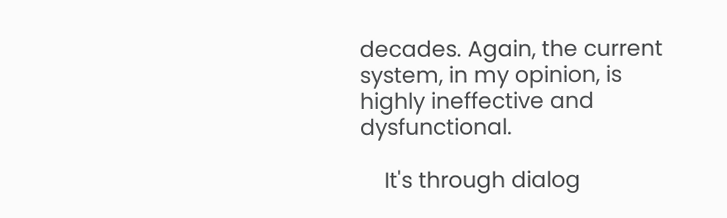decades. Again, the current system, in my opinion, is highly ineffective and dysfunctional.

    It's through dialog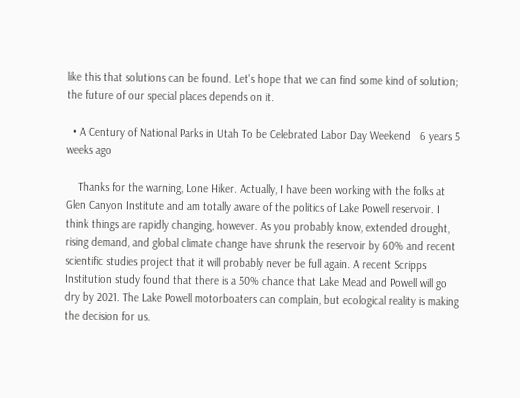like this that solutions can be found. Let's hope that we can find some kind of solution; the future of our special places depends on it.

  • A Century of National Parks in Utah To be Celebrated Labor Day Weekend   6 years 5 weeks ago

    Thanks for the warning, Lone Hiker. Actually, I have been working with the folks at Glen Canyon Institute and am totally aware of the politics of Lake Powell reservoir. I think things are rapidly changing, however. As you probably know, extended drought, rising demand, and global climate change have shrunk the reservoir by 60% and recent scientific studies project that it will probably never be full again. A recent Scripps Institution study found that there is a 50% chance that Lake Mead and Powell will go dry by 2021. The Lake Powell motorboaters can complain, but ecological reality is making the decision for us.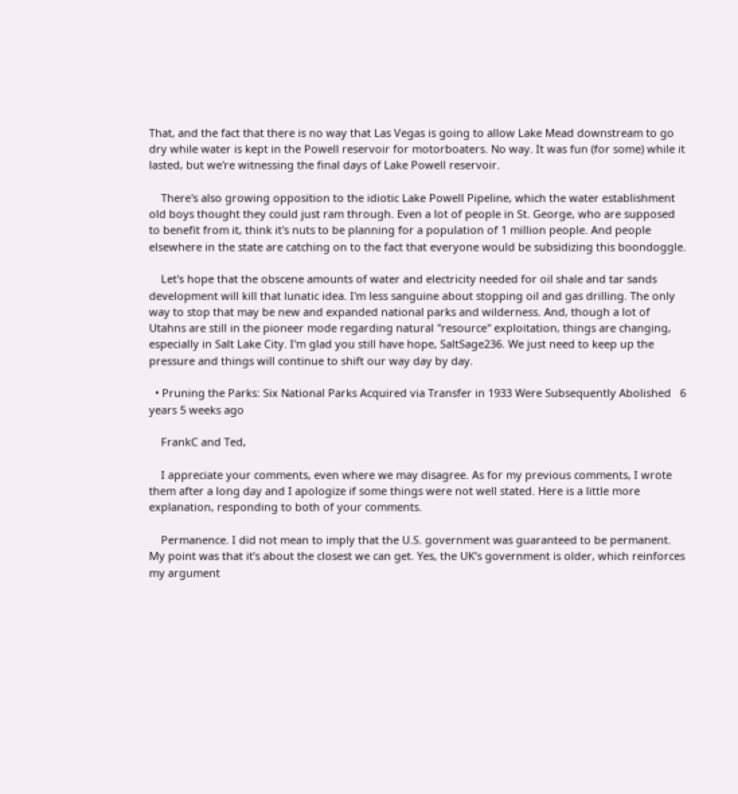That, and the fact that there is no way that Las Vegas is going to allow Lake Mead downstream to go dry while water is kept in the Powell reservoir for motorboaters. No way. It was fun (for some) while it lasted, but we're witnessing the final days of Lake Powell reservoir.

    There's also growing opposition to the idiotic Lake Powell Pipeline, which the water establishment old boys thought they could just ram through. Even a lot of people in St. George, who are supposed to benefit from it, think it's nuts to be planning for a population of 1 million people. And people elsewhere in the state are catching on to the fact that everyone would be subsidizing this boondoggle.

    Let's hope that the obscene amounts of water and electricity needed for oil shale and tar sands development will kill that lunatic idea. I'm less sanguine about stopping oil and gas drilling. The only way to stop that may be new and expanded national parks and wilderness. And, though a lot of Utahns are still in the pioneer mode regarding natural "resource" exploitation, things are changing, especially in Salt Lake City. I'm glad you still have hope, SaltSage236. We just need to keep up the pressure and things will continue to shift our way day by day.

  • Pruning the Parks: Six National Parks Acquired via Transfer in 1933 Were Subsequently Abolished   6 years 5 weeks ago

    FrankC and Ted,

    I appreciate your comments, even where we may disagree. As for my previous comments, I wrote them after a long day and I apologize if some things were not well stated. Here is a little more explanation, responding to both of your comments.

    Permanence. I did not mean to imply that the U.S. government was guaranteed to be permanent. My point was that it’s about the closest we can get. Yes, the UK’s government is older, which reinforces my argument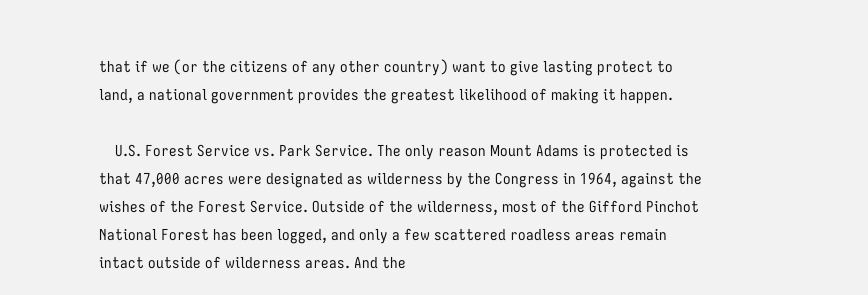that if we (or the citizens of any other country) want to give lasting protect to land, a national government provides the greatest likelihood of making it happen.

    U.S. Forest Service vs. Park Service. The only reason Mount Adams is protected is that 47,000 acres were designated as wilderness by the Congress in 1964, against the wishes of the Forest Service. Outside of the wilderness, most of the Gifford Pinchot National Forest has been logged, and only a few scattered roadless areas remain intact outside of wilderness areas. And the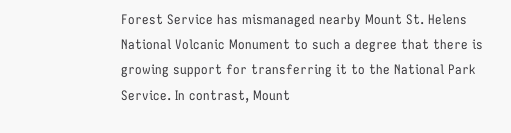Forest Service has mismanaged nearby Mount St. Helens National Volcanic Monument to such a degree that there is growing support for transferring it to the National Park Service. In contrast, Mount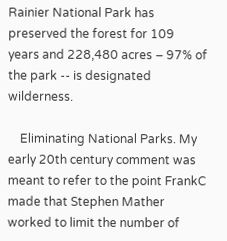Rainier National Park has preserved the forest for 109 years and 228,480 acres – 97% of the park -- is designated wilderness.

    Eliminating National Parks. My early 20th century comment was meant to refer to the point FrankC made that Stephen Mather worked to limit the number of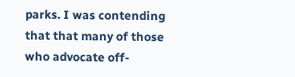parks. I was contending that that many of those who advocate off-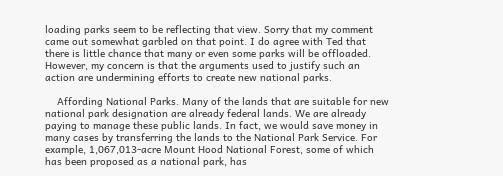loading parks seem to be reflecting that view. Sorry that my comment came out somewhat garbled on that point. I do agree with Ted that there is little chance that many or even some parks will be offloaded. However, my concern is that the arguments used to justify such an action are undermining efforts to create new national parks.

    Affording National Parks. Many of the lands that are suitable for new national park designation are already federal lands. We are already paying to manage these public lands. In fact, we would save money in many cases by transferring the lands to the National Park Service. For example, 1,067,013-acre Mount Hood National Forest, some of which has been proposed as a national park, has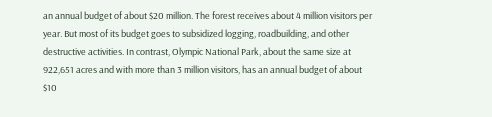an annual budget of about $20 million. The forest receives about 4 million visitors per year. But most of its budget goes to subsidized logging, roadbuilding, and other destructive activities. In contrast, Olympic National Park, about the same size at 922,651 acres and with more than 3 million visitors, has an annual budget of about $10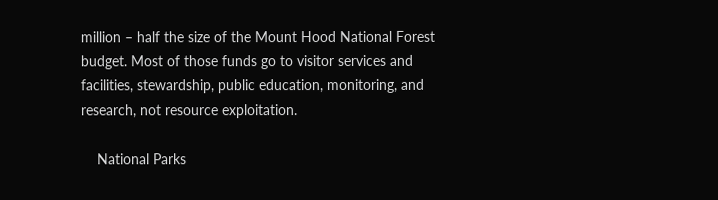million – half the size of the Mount Hood National Forest budget. Most of those funds go to visitor services and facilities, stewardship, public education, monitoring, and research, not resource exploitation.

    National Parks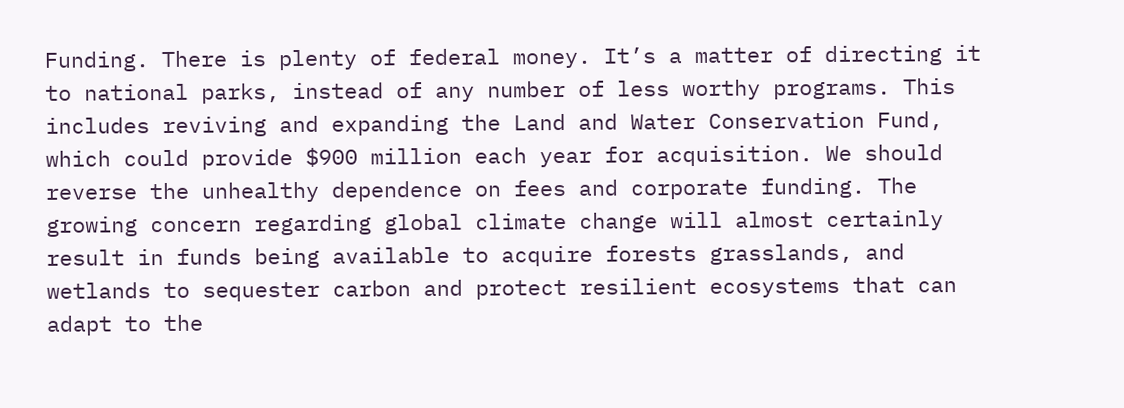Funding. There is plenty of federal money. It’s a matter of directing it to national parks, instead of any number of less worthy programs. This includes reviving and expanding the Land and Water Conservation Fund, which could provide $900 million each year for acquisition. We should reverse the unhealthy dependence on fees and corporate funding. The growing concern regarding global climate change will almost certainly result in funds being available to acquire forests grasslands, and wetlands to sequester carbon and protect resilient ecosystems that can adapt to the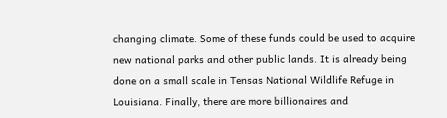changing climate. Some of these funds could be used to acquire new national parks and other public lands. It is already being done on a small scale in Tensas National Wildlife Refuge in Louisiana. Finally, there are more billionaires and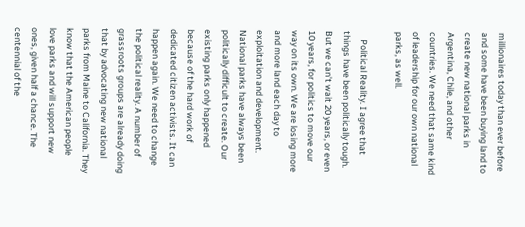millionaires today than ever before and some have been buying land to create new national parks in Argentina, Chile, and other countries. We need that same kind of leadership for our own national parks, as well.

    Political Reality. I agree that things have been politically tough. But we can’t wait 20 years, or even 10 years, for politics to move our way on its own. We are losing more and more land each day to exploitation and development. National parks have always been politically difficult to create. Our existing parks only happened because of the hard work of dedicated citizen activists. It can happen again. We need to change the political reality. A number of grassroots groups are already doing that by advocating new national parks from Maine to California. They know that the American people love parks and will support new ones, given half a chance. The centennial of the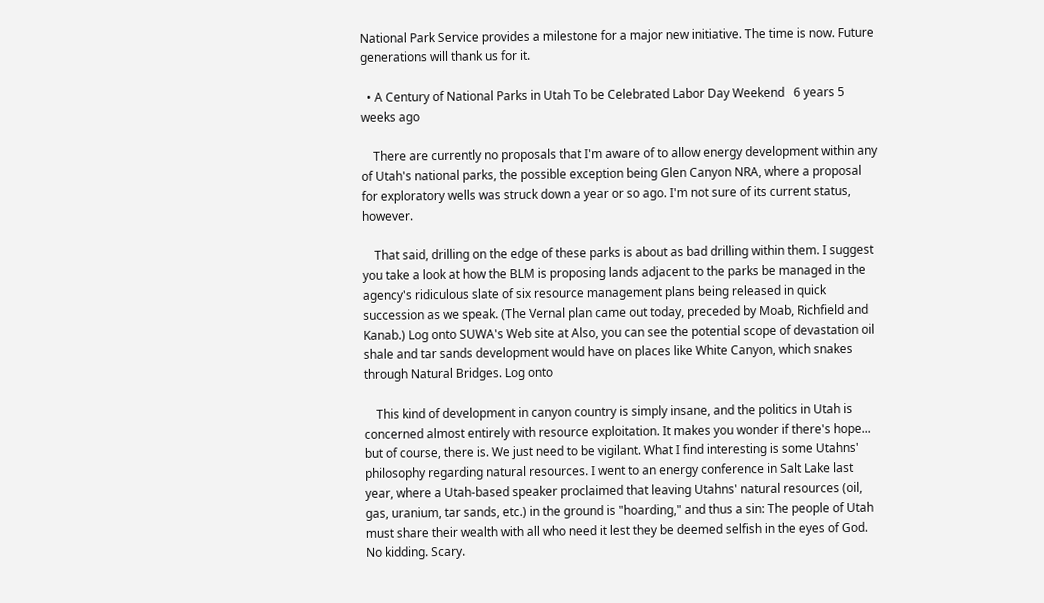National Park Service provides a milestone for a major new initiative. The time is now. Future generations will thank us for it.

  • A Century of National Parks in Utah To be Celebrated Labor Day Weekend   6 years 5 weeks ago

    There are currently no proposals that I'm aware of to allow energy development within any of Utah's national parks, the possible exception being Glen Canyon NRA, where a proposal for exploratory wells was struck down a year or so ago. I'm not sure of its current status, however.

    That said, drilling on the edge of these parks is about as bad drilling within them. I suggest you take a look at how the BLM is proposing lands adjacent to the parks be managed in the agency's ridiculous slate of six resource management plans being released in quick succession as we speak. (The Vernal plan came out today, preceded by Moab, Richfield and Kanab.) Log onto SUWA's Web site at Also, you can see the potential scope of devastation oil shale and tar sands development would have on places like White Canyon, which snakes through Natural Bridges. Log onto

    This kind of development in canyon country is simply insane, and the politics in Utah is concerned almost entirely with resource exploitation. It makes you wonder if there's hope... but of course, there is. We just need to be vigilant. What I find interesting is some Utahns' philosophy regarding natural resources. I went to an energy conference in Salt Lake last year, where a Utah-based speaker proclaimed that leaving Utahns' natural resources (oil, gas, uranium, tar sands, etc.) in the ground is "hoarding," and thus a sin: The people of Utah must share their wealth with all who need it lest they be deemed selfish in the eyes of God. No kidding. Scary.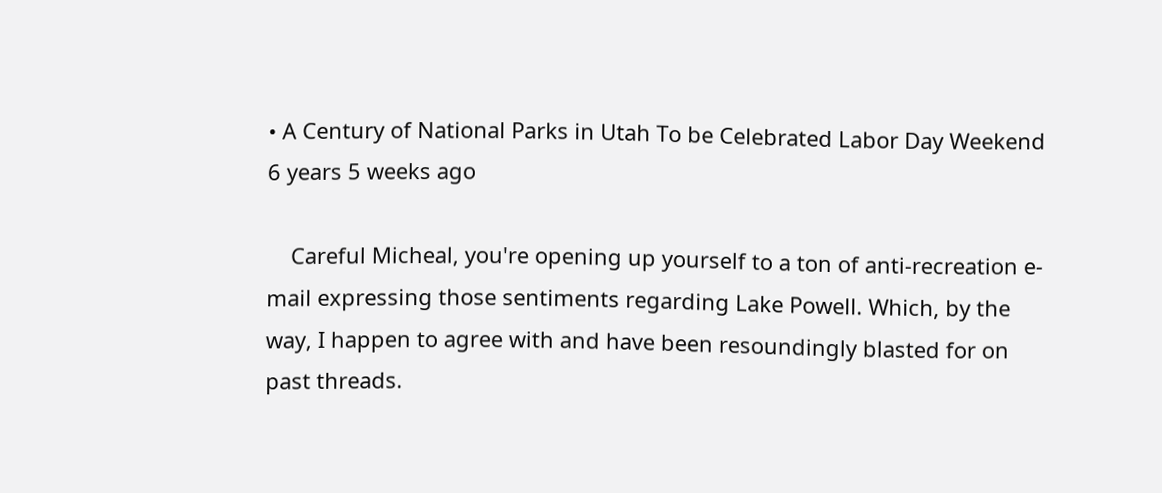• A Century of National Parks in Utah To be Celebrated Labor Day Weekend   6 years 5 weeks ago

    Careful Micheal, you're opening up yourself to a ton of anti-recreation e-mail expressing those sentiments regarding Lake Powell. Which, by the way, I happen to agree with and have been resoundingly blasted for on past threads.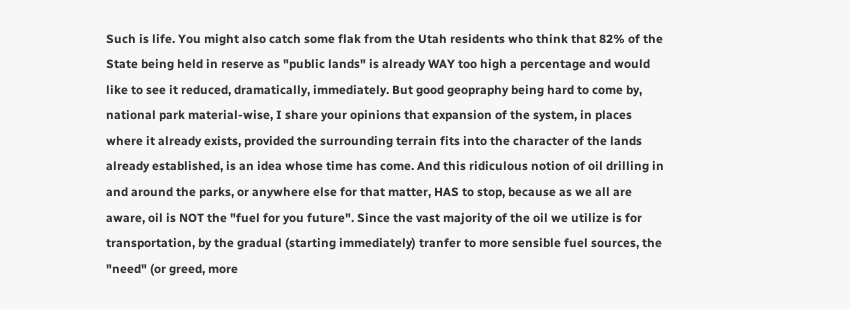Such is life. You might also catch some flak from the Utah residents who think that 82% of the State being held in reserve as "public lands" is already WAY too high a percentage and would like to see it reduced, dramatically, immediately. But good geopraphy being hard to come by, national park material-wise, I share your opinions that expansion of the system, in places where it already exists, provided the surrounding terrain fits into the character of the lands already established, is an idea whose time has come. And this ridiculous notion of oil drilling in and around the parks, or anywhere else for that matter, HAS to stop, because as we all are aware, oil is NOT the "fuel for you future". Since the vast majority of the oil we utilize is for transportation, by the gradual (starting immediately) tranfer to more sensible fuel sources, the "need" (or greed, more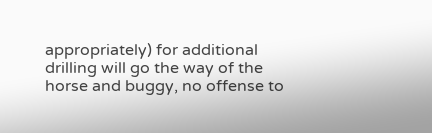appropriately) for additional drilling will go the way of the horse and buggy, no offense to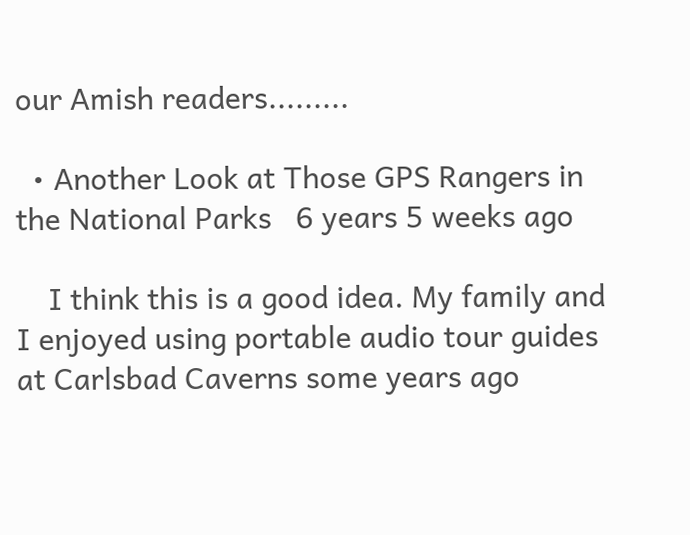our Amish readers.........

  • Another Look at Those GPS Rangers in the National Parks   6 years 5 weeks ago

    I think this is a good idea. My family and I enjoyed using portable audio tour guides at Carlsbad Caverns some years ago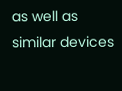as well as similar devices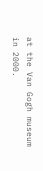at the Van Gogh museum in 2000.